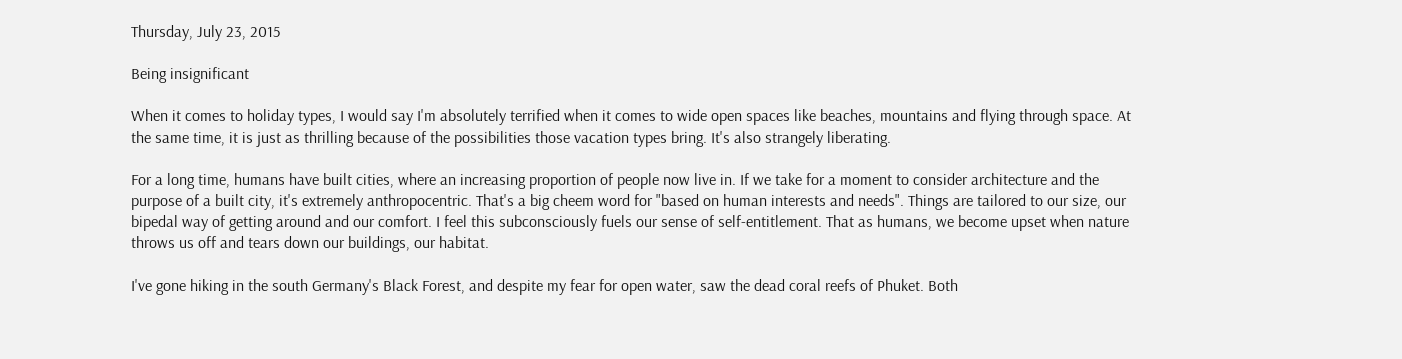Thursday, July 23, 2015

Being insignificant

When it comes to holiday types, I would say I'm absolutely terrified when it comes to wide open spaces like beaches, mountains and flying through space. At the same time, it is just as thrilling because of the possibilities those vacation types bring. It's also strangely liberating.

For a long time, humans have built cities, where an increasing proportion of people now live in. If we take for a moment to consider architecture and the purpose of a built city, it's extremely anthropocentric. That's a big cheem word for "based on human interests and needs". Things are tailored to our size, our bipedal way of getting around and our comfort. I feel this subconsciously fuels our sense of self-entitlement. That as humans, we become upset when nature throws us off and tears down our buildings, our habitat.

I've gone hiking in the south Germany's Black Forest, and despite my fear for open water, saw the dead coral reefs of Phuket. Both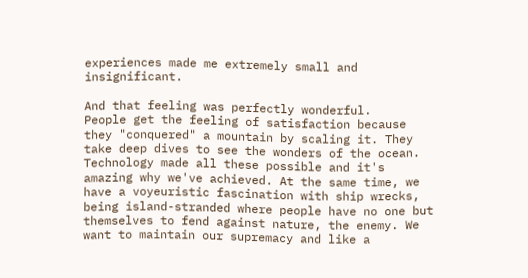experiences made me extremely small and insignificant.

And that feeling was perfectly wonderful.
People get the feeling of satisfaction because they "conquered" a mountain by scaling it. They take deep dives to see the wonders of the ocean. Technology made all these possible and it's amazing why we've achieved. At the same time, we have a voyeuristic fascination with ship wrecks, being island-stranded where people have no one but themselves to fend against nature, the enemy. We want to maintain our supremacy and like a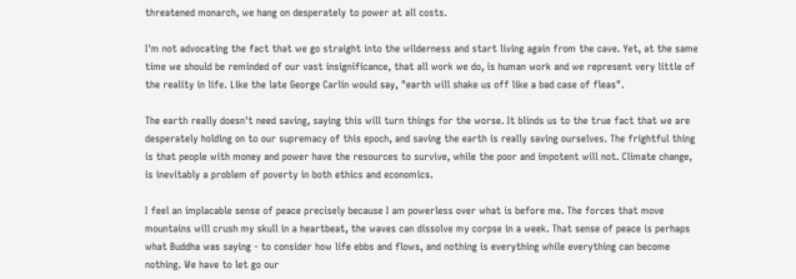threatened monarch, we hang on desperately to power at all costs.

I'm not advocating the fact that we go straight into the wilderness and start living again from the cave. Yet, at the same time we should be reminded of our vast insignificance, that all work we do, is human work and we represent very little of the reality in life. Like the late George Carlin would say, "earth will shake us off like a bad case of fleas".

The earth really doesn't need saving, saying this will turn things for the worse. It blinds us to the true fact that we are desperately holding on to our supremacy of this epoch, and saving the earth is really saving ourselves. The frightful thing is that people with money and power have the resources to survive, while the poor and impotent will not. Climate change, is inevitably a problem of poverty in both ethics and economics.

I feel an implacable sense of peace precisely because I am powerless over what is before me. The forces that move mountains will crush my skull in a heartbeat, the waves can dissolve my corpse in a week. That sense of peace is perhaps what Buddha was saying - to consider how life ebbs and flows, and nothing is everything while everything can become nothing. We have to let go our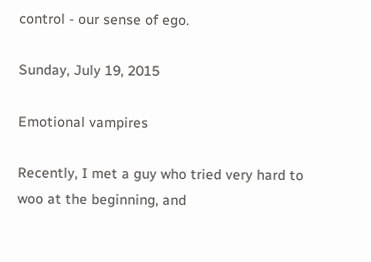control - our sense of ego.

Sunday, July 19, 2015

Emotional vampires

Recently, I met a guy who tried very hard to woo at the beginning, and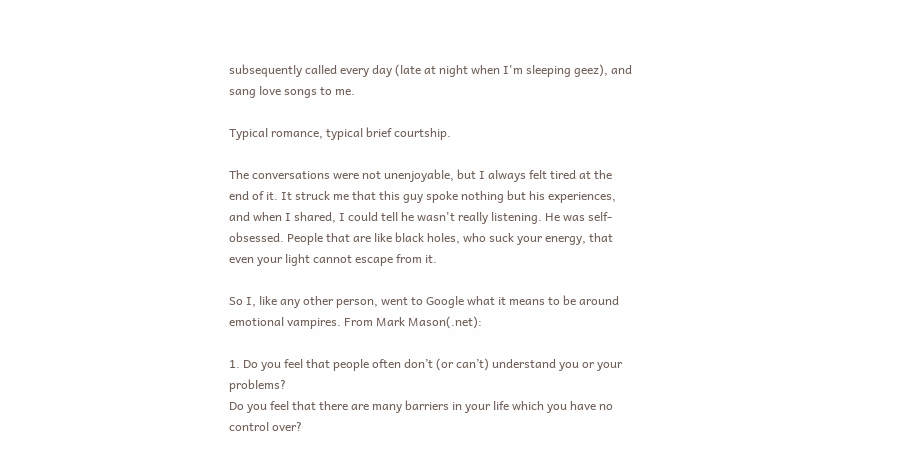subsequently called every day (late at night when I'm sleeping geez), and sang love songs to me.

Typical romance, typical brief courtship.

The conversations were not unenjoyable, but I always felt tired at the end of it. It struck me that this guy spoke nothing but his experiences, and when I shared, I could tell he wasn't really listening. He was self-obsessed. People that are like black holes, who suck your energy, that even your light cannot escape from it.

So I, like any other person, went to Google what it means to be around emotional vampires. From Mark Mason(.net):

1. Do you feel that people often don’t (or can’t) understand you or your problems?
Do you feel that there are many barriers in your life which you have no control over?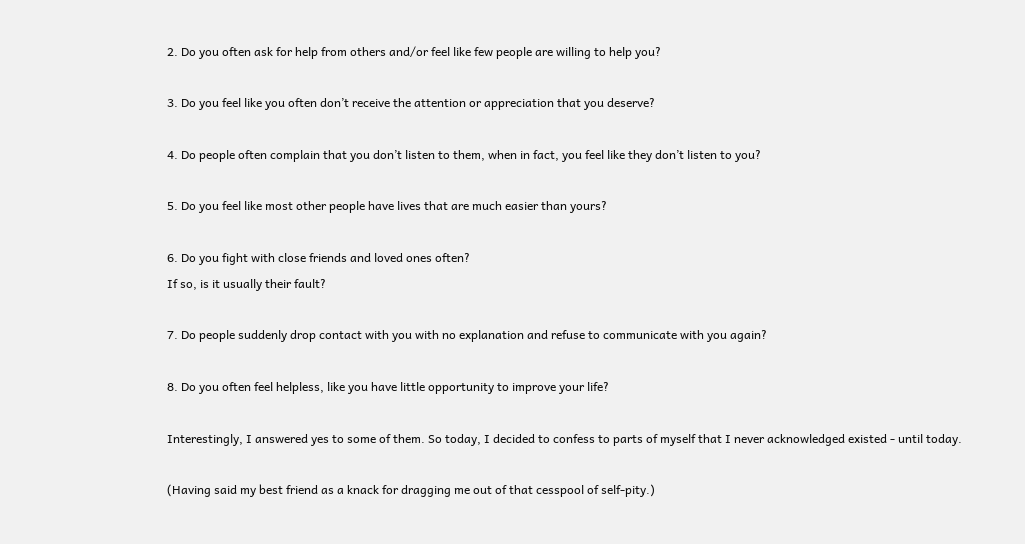2. Do you often ask for help from others and/or feel like few people are willing to help you?

3. Do you feel like you often don’t receive the attention or appreciation that you deserve?

4. Do people often complain that you don’t listen to them, when in fact, you feel like they don’t listen to you?

5. Do you feel like most other people have lives that are much easier than yours?

6. Do you fight with close friends and loved ones often?
If so, is it usually their fault?

7. Do people suddenly drop contact with you with no explanation and refuse to communicate with you again?

8. Do you often feel helpless, like you have little opportunity to improve your life?

Interestingly, I answered yes to some of them. So today, I decided to confess to parts of myself that I never acknowledged existed - until today.

(Having said my best friend as a knack for dragging me out of that cesspool of self-pity.)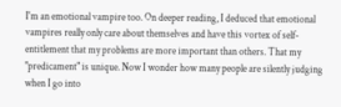I'm an emotional vampire too. On deeper reading, I deduced that emotional vampires really only care about themselves and have this vortex of self-entitlement that my problems are more important than others. That my "predicament" is unique. Now I wonder how many people are silently judging when I go into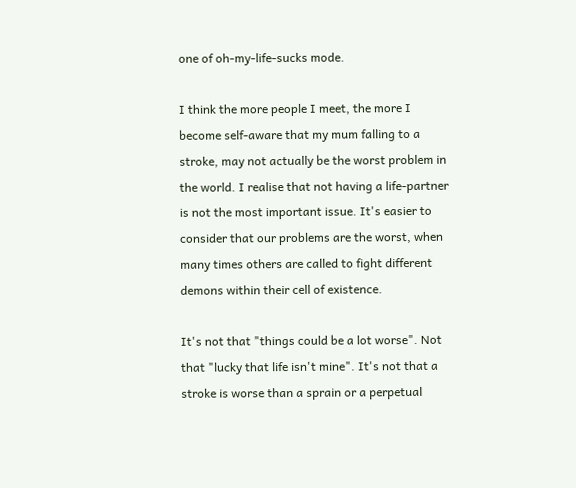one of oh-my-life-sucks mode.

I think the more people I meet, the more I become self-aware that my mum falling to a stroke, may not actually be the worst problem in the world. I realise that not having a life-partner is not the most important issue. It's easier to consider that our problems are the worst, when many times others are called to fight different demons within their cell of existence.

It's not that "things could be a lot worse". Not that "lucky that life isn't mine". It's not that a stroke is worse than a sprain or a perpetual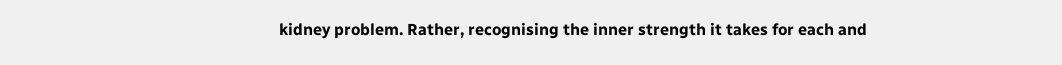kidney problem. Rather, recognising the inner strength it takes for each and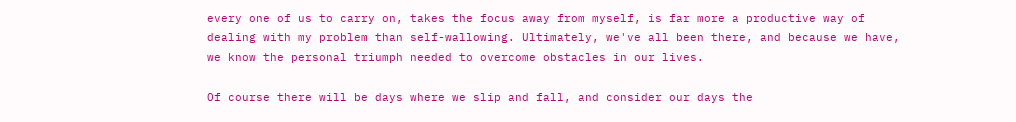every one of us to carry on, takes the focus away from myself, is far more a productive way of dealing with my problem than self-wallowing. Ultimately, we've all been there, and because we have, we know the personal triumph needed to overcome obstacles in our lives.

Of course there will be days where we slip and fall, and consider our days the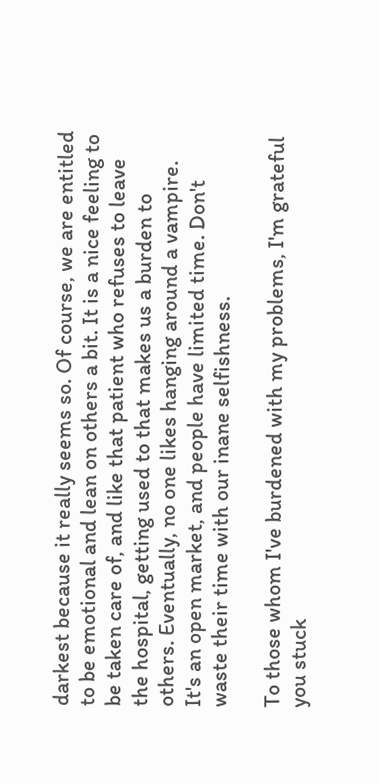darkest because it really seems so. Of course, we are entitled to be emotional and lean on others a bit. It is a nice feeling to be taken care of, and like that patient who refuses to leave the hospital, getting used to that makes us a burden to others. Eventually, no one likes hanging around a vampire. It's an open market, and people have limited time. Don't waste their time with our inane selfishness.

To those whom I've burdened with my problems, I'm grateful you stuck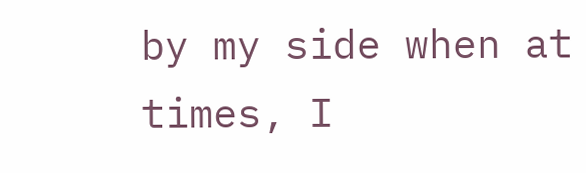by my side when at times, I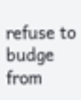refuse to budge from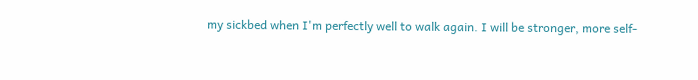my sickbed when I'm perfectly well to walk again. I will be stronger, more self-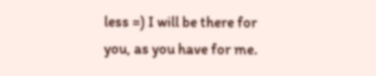less =) I will be there for you, as you have for me.